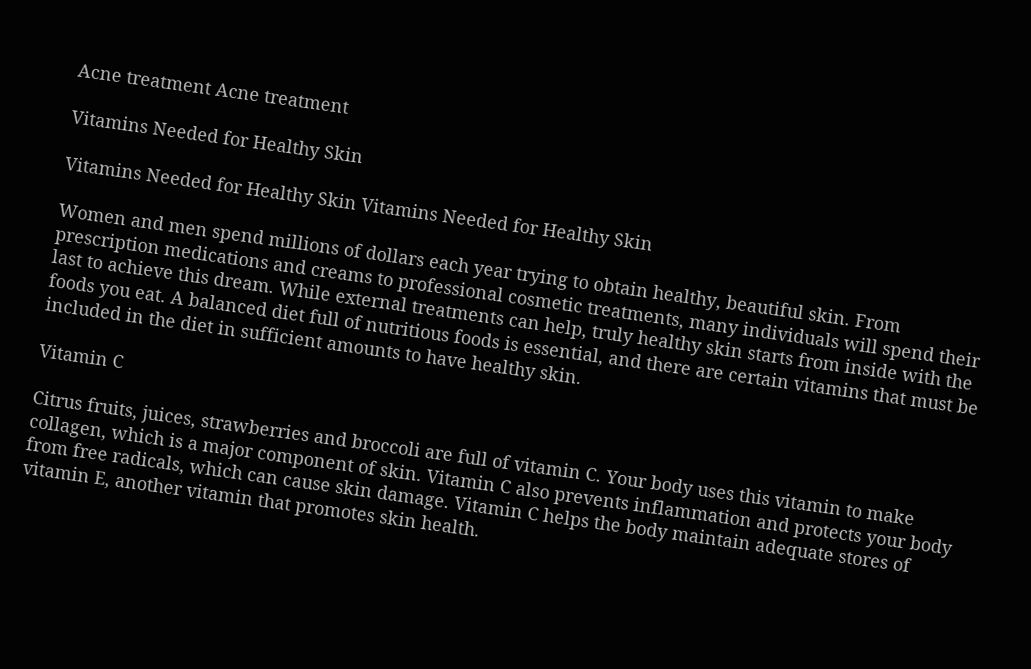Acne treatment Acne treatment

Vitamins Needed for Healthy Skin

Vitamins Needed for Healthy Skin Vitamins Needed for Healthy Skin

Women and men spend millions of dollars each year trying to obtain healthy, beautiful skin. From prescription medications and creams to professional cosmetic treatments, many individuals will spend their last to achieve this dream. While external treatments can help, truly healthy skin starts from inside with the foods you eat. A balanced diet full of nutritious foods is essential, and there are certain vitamins that must be included in the diet in sufficient amounts to have healthy skin.

Vitamin C

Citrus fruits, juices, strawberries and broccoli are full of vitamin C. Your body uses this vitamin to make collagen, which is a major component of skin. Vitamin C also prevents inflammation and protects your body from free radicals, which can cause skin damage. Vitamin C helps the body maintain adequate stores of vitamin E, another vitamin that promotes skin health.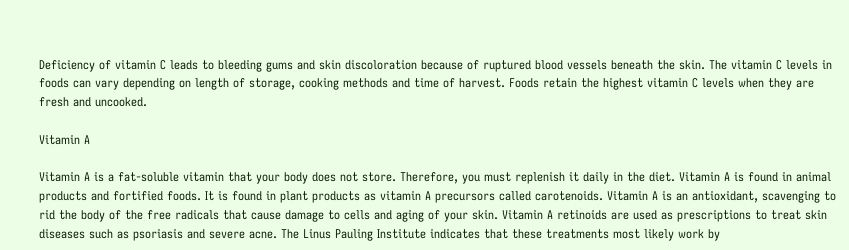Deficiency of vitamin C leads to bleeding gums and skin discoloration because of ruptured blood vessels beneath the skin. The vitamin C levels in foods can vary depending on length of storage, cooking methods and time of harvest. Foods retain the highest vitamin C levels when they are fresh and uncooked.

Vitamin A

Vitamin A is a fat-soluble vitamin that your body does not store. Therefore, you must replenish it daily in the diet. Vitamin A is found in animal products and fortified foods. It is found in plant products as vitamin A precursors called carotenoids. Vitamin A is an antioxidant, scavenging to rid the body of the free radicals that cause damage to cells and aging of your skin. Vitamin A retinoids are used as prescriptions to treat skin diseases such as psoriasis and severe acne. The Linus Pauling Institute indicates that these treatments most likely work by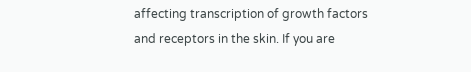affecting transcription of growth factors and receptors in the skin. If you are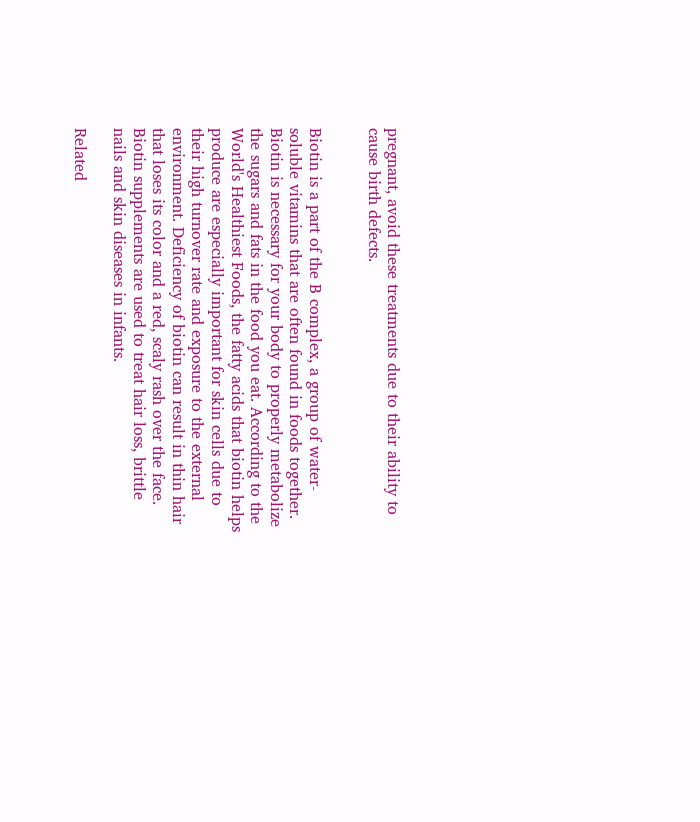pregnant, avoid these treatments due to their ability to cause birth defects.


Biotin is a part of the B complex, a group of water-soluble vitamins that are often found in foods together. Biotin is necessary for your body to properly metabolize the sugars and fats in the food you eat. According to the World's Healthiest Foods, the fatty acids that biotin helps produce are especially important for skin cells due to their high turnover rate and exposure to the external environment. Deficiency of biotin can result in thin hair that loses its color and a red, scaly rash over the face. Biotin supplements are used to treat hair loss, brittle nails and skin diseases in infants.

Related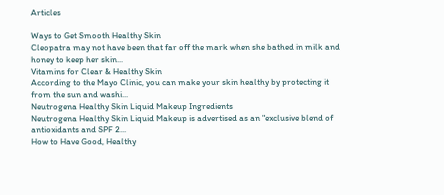Articles

Ways to Get Smooth Healthy Skin
Cleopatra may not have been that far off the mark when she bathed in milk and honey to keep her skin...
Vitamins for Clear & Healthy Skin
According to the Mayo Clinic, you can make your skin healthy by protecting it from the sun and washi...
Neutrogena Healthy Skin Liquid Makeup Ingredients
Neutrogena Healthy Skin Liquid Makeup is advertised as an "exclusive blend of antioxidants and SPF 2...
How to Have Good, Healthy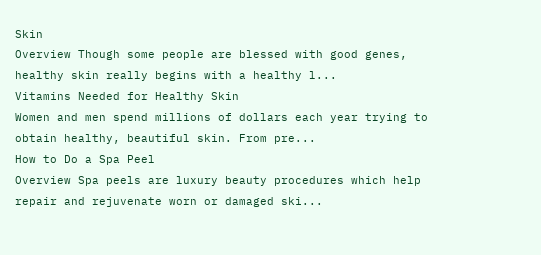Skin
Overview Though some people are blessed with good genes, healthy skin really begins with a healthy l...
Vitamins Needed for Healthy Skin
Women and men spend millions of dollars each year trying to obtain healthy, beautiful skin. From pre...
How to Do a Spa Peel
Overview Spa peels are luxury beauty procedures which help repair and rejuvenate worn or damaged ski...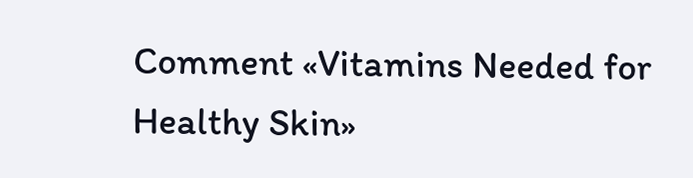Comment «Vitamins Needed for Healthy Skin»